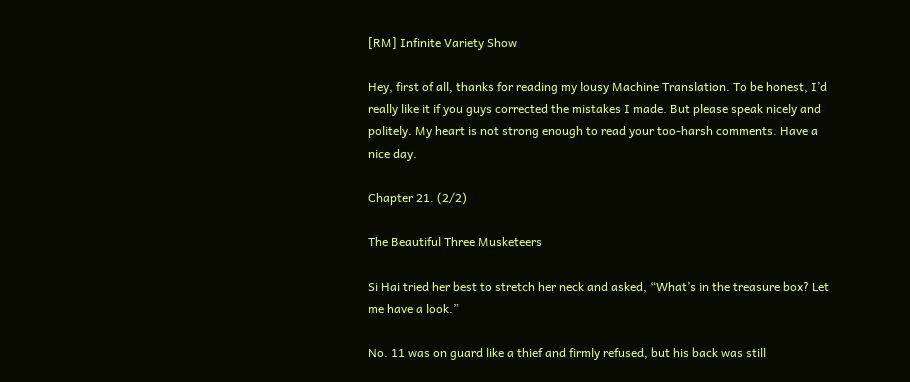[RM] Infinite Variety Show

Hey, first of all, thanks for reading my lousy Machine Translation. To be honest, I’d really like it if you guys corrected the mistakes I made. But please speak nicely and politely. My heart is not strong enough to read your too-harsh comments. Have a nice day.

Chapter 21. (2/2)

The Beautiful Three Musketeers

Si Hai tried her best to stretch her neck and asked, “What’s in the treasure box? Let me have a look.”

No. 11 was on guard like a thief and firmly refused, but his back was still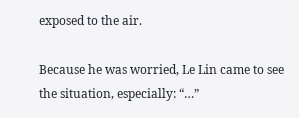exposed to the air.

Because he was worried, Le Lin came to see the situation, especially: “…”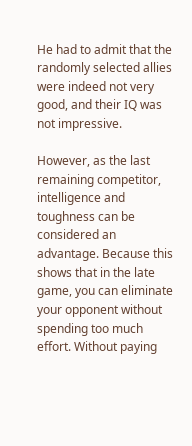He had to admit that the randomly selected allies were indeed not very good, and their IQ was not impressive.

However, as the last remaining competitor, intelligence and toughness can be considered an advantage. Because this shows that in the late game, you can eliminate your opponent without spending too much effort. Without paying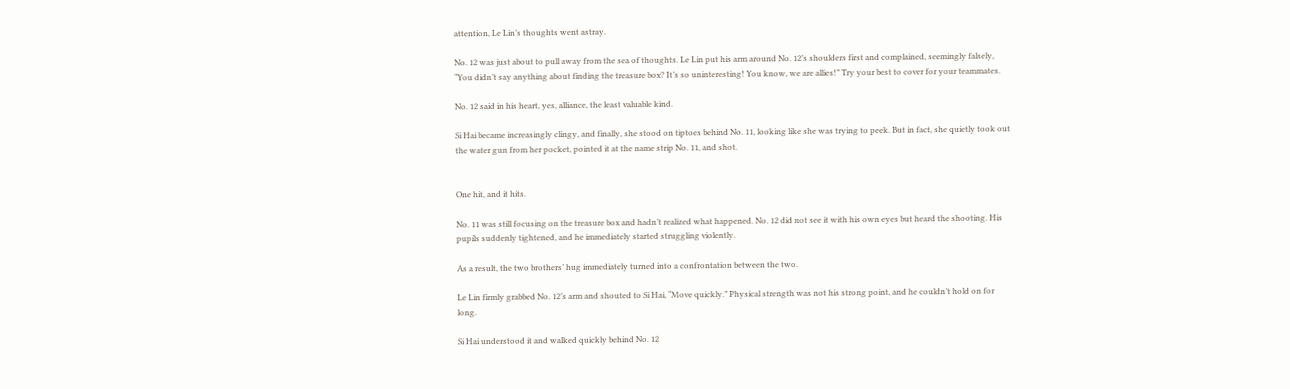attention, Le Lin’s thoughts went astray.

No. 12 was just about to pull away from the sea of thoughts. Le Lin put his arm around No. 12’s shoulders first and complained, seemingly falsely, “You didn’t say anything about finding the treasure box? It’s so uninteresting! You know, we are allies!” Try your best to cover for your teammates.

No. 12 said in his heart, yes, alliance, the least valuable kind.

Si Hai became increasingly clingy, and finally, she stood on tiptoes behind No. 11, looking like she was trying to peek. But in fact, she quietly took out the water gun from her pocket, pointed it at the name strip No. 11, and shot.


One hit, and it hits.

No. 11 was still focusing on the treasure box and hadn’t realized what happened. No. 12 did not see it with his own eyes but heard the shooting. His pupils suddenly tightened, and he immediately started struggling violently.

As a result, the two brothers’ hug immediately turned into a confrontation between the two.

Le Lin firmly grabbed No. 12’s arm and shouted to Si Hai, “Move quickly.” Physical strength was not his strong point, and he couldn’t hold on for long.

Si Hai understood it and walked quickly behind No. 12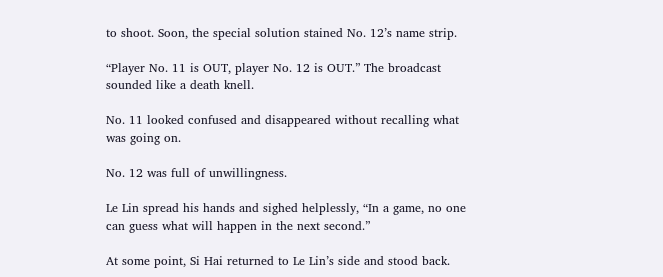to shoot. Soon, the special solution stained No. 12’s name strip.

“Player No. 11 is OUT, player No. 12 is OUT.” The broadcast sounded like a death knell.

No. 11 looked confused and disappeared without recalling what was going on.

No. 12 was full of unwillingness.

Le Lin spread his hands and sighed helplessly, “In a game, no one can guess what will happen in the next second.”

At some point, Si Hai returned to Le Lin’s side and stood back.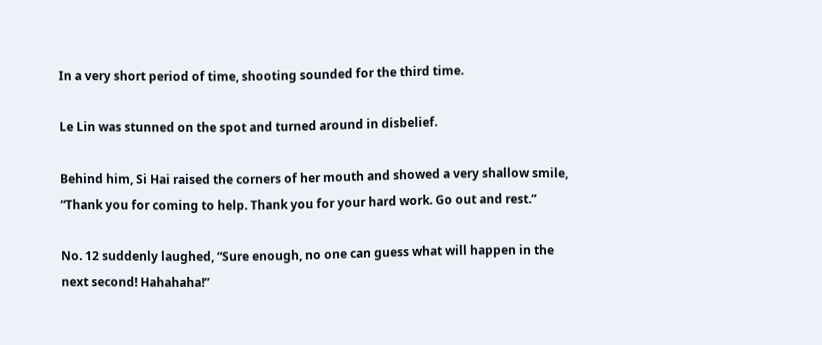In a very short period of time, shooting sounded for the third time.

Le Lin was stunned on the spot and turned around in disbelief.

Behind him, Si Hai raised the corners of her mouth and showed a very shallow smile, “Thank you for coming to help. Thank you for your hard work. Go out and rest.”

No. 12 suddenly laughed, “Sure enough, no one can guess what will happen in the next second! Hahahaha!”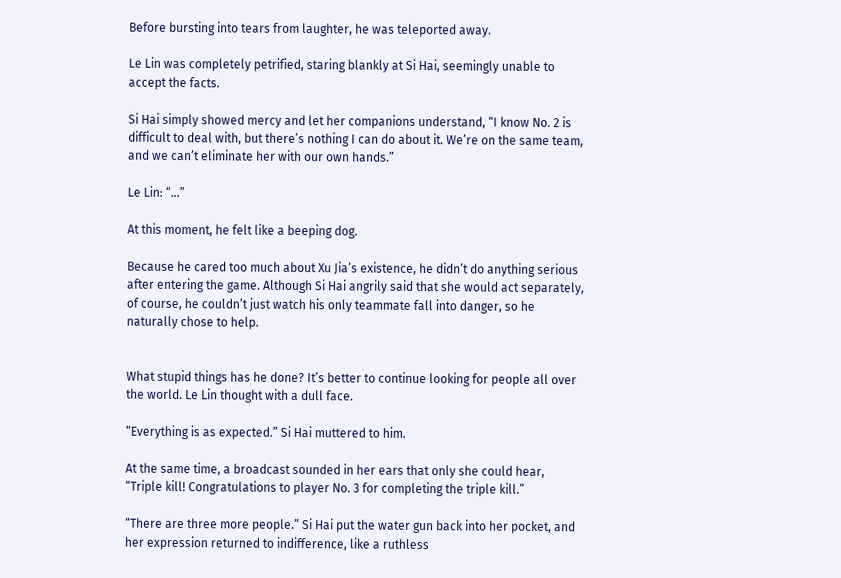Before bursting into tears from laughter, he was teleported away.

Le Lin was completely petrified, staring blankly at Si Hai, seemingly unable to accept the facts.

Si Hai simply showed mercy and let her companions understand, “I know No. 2 is difficult to deal with, but there’s nothing I can do about it. We’re on the same team, and we can’t eliminate her with our own hands.”

Le Lin: “…”

At this moment, he felt like a beeping dog.

Because he cared too much about Xu Jia’s existence, he didn’t do anything serious after entering the game. Although Si Hai angrily said that she would act separately, of course, he couldn’t just watch his only teammate fall into danger, so he naturally chose to help.


What stupid things has he done? It’s better to continue looking for people all over the world. Le Lin thought with a dull face.

“Everything is as expected.” Si Hai muttered to him.

At the same time, a broadcast sounded in her ears that only she could hear, “Triple kill! Congratulations to player No. 3 for completing the triple kill.”

“There are three more people.” Si Hai put the water gun back into her pocket, and her expression returned to indifference, like a ruthless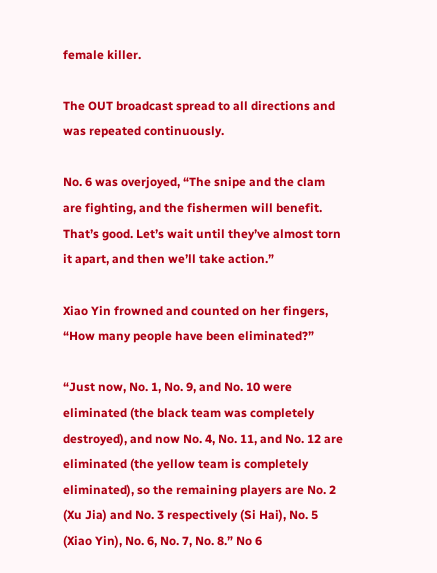female killer.

The OUT broadcast spread to all directions and was repeated continuously.

No. 6 was overjoyed, “The snipe and the clam are fighting, and the fishermen will benefit. That’s good. Let’s wait until they’ve almost torn it apart, and then we’ll take action.”

Xiao Yin frowned and counted on her fingers, “How many people have been eliminated?”

“Just now, No. 1, No. 9, and No. 10 were eliminated (the black team was completely destroyed), and now No. 4, No. 11, and No. 12 are eliminated (the yellow team is completely eliminated), so the remaining players are No. 2 (Xu Jia) and No. 3 respectively (Si Hai), No. 5 (Xiao Yin), No. 6, No. 7, No. 8.” No 6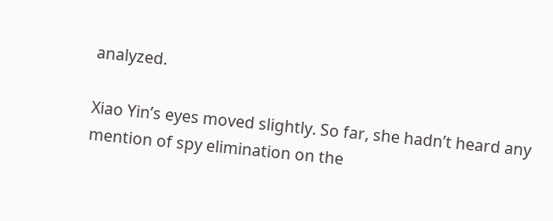analyzed.

Xiao Yin’s eyes moved slightly. So far, she hadn’t heard any mention of spy elimination on the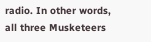radio. In other words, all three Musketeers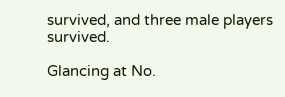survived, and three male players survived.

Glancing at No.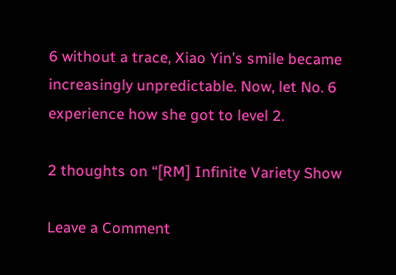6 without a trace, Xiao Yin’s smile became increasingly unpredictable. Now, let No. 6 experience how she got to level 2.

2 thoughts on “[RM] Infinite Variety Show

Leave a Comment